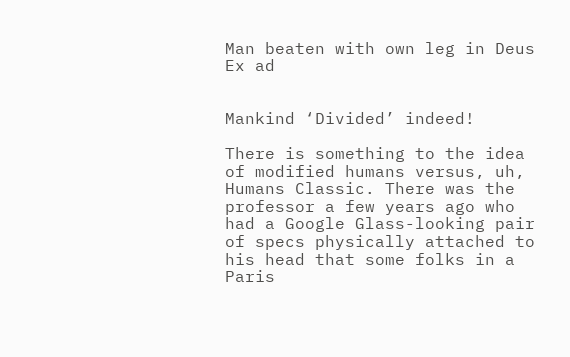Man beaten with own leg in Deus Ex ad


Mankind ‘Divided’ indeed!

There is something to the idea of modified humans versus, uh, Humans Classic. There was the professor a few years ago who had a Google Glass-looking pair of specs physically attached to his head that some folks in a Paris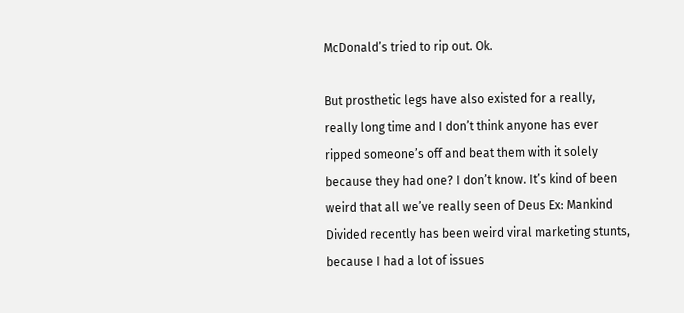McDonald’s tried to rip out. Ok.

But prosthetic legs have also existed for a really, really long time and I don’t think anyone has ever ripped someone’s off and beat them with it solely because they had one? I don’t know. It’s kind of been weird that all we’ve really seen of Deus Ex: Mankind Divided recently has been weird viral marketing stunts, because I had a lot of issues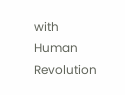with Human Revolution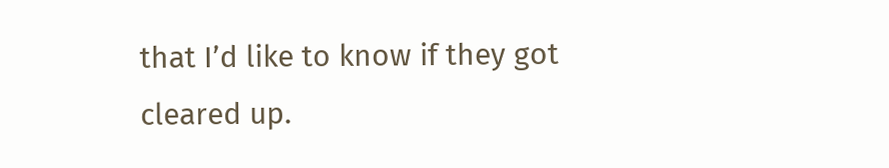that I’d like to know if they got cleared up.